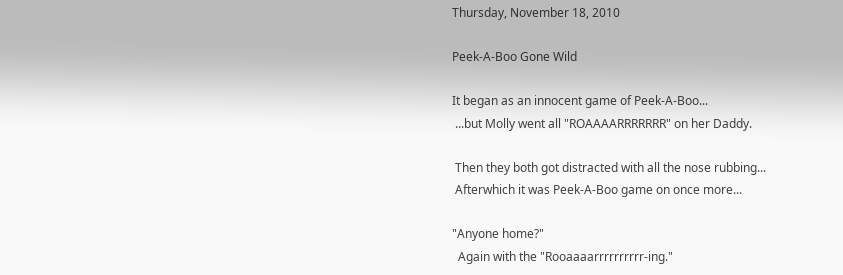Thursday, November 18, 2010

Peek-A-Boo Gone Wild

It began as an innocent game of Peek-A-Boo...
 ...but Molly went all "ROAAAARRRRRRR" on her Daddy.

 Then they both got distracted with all the nose rubbing...
 Afterwhich it was Peek-A-Boo game on once more...

"Anyone home?"
  Again with the "Rooaaaarrrrrrrrrr-ing."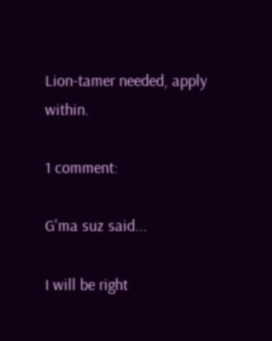Lion-tamer needed, apply within.

1 comment:

G'ma suz said...

I will be right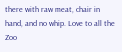there with raw meat, chair in hand, and no whip. Love to all the Zoo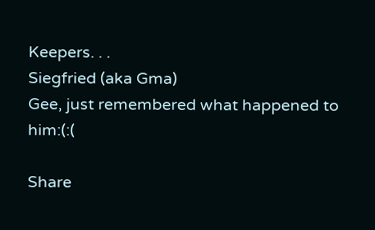Keepers. . .
Siegfried (aka Gma)
Gee, just remembered what happened to him:(:(

Share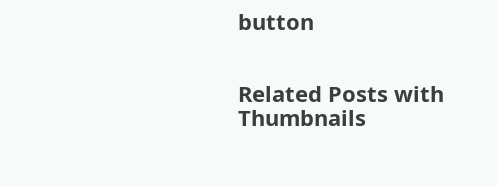button


Related Posts with Thumbnails